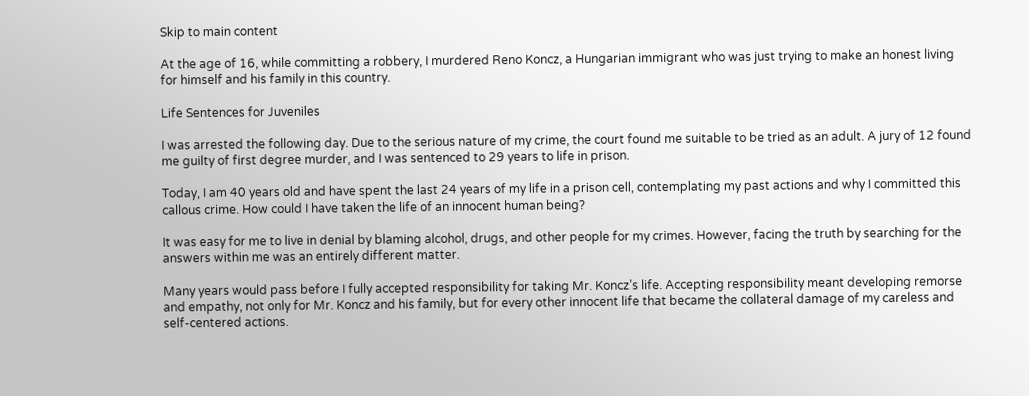Skip to main content

At the age of 16, while committing a robbery, I murdered Reno Koncz, a Hungarian immigrant who was just trying to make an honest living for himself and his family in this country.

Life Sentences for Juveniles

I was arrested the following day. Due to the serious nature of my crime, the court found me suitable to be tried as an adult. A jury of 12 found me guilty of first degree murder, and I was sentenced to 29 years to life in prison.

Today, I am 40 years old and have spent the last 24 years of my life in a prison cell, contemplating my past actions and why I committed this callous crime. How could I have taken the life of an innocent human being?

It was easy for me to live in denial by blaming alcohol, drugs, and other people for my crimes. However, facing the truth by searching for the answers within me was an entirely different matter.

Many years would pass before I fully accepted responsibility for taking Mr. Koncz’s life. Accepting responsibility meant developing remorse and empathy, not only for Mr. Koncz and his family, but for every other innocent life that became the collateral damage of my careless and self-centered actions.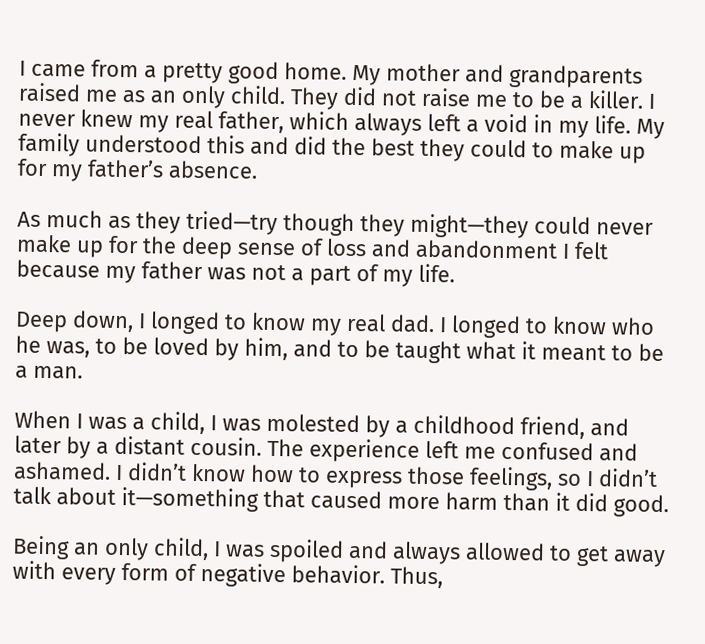I came from a pretty good home. My mother and grandparents raised me as an only child. They did not raise me to be a killer. I never knew my real father, which always left a void in my life. My family understood this and did the best they could to make up for my father’s absence.

As much as they tried—try though they might—they could never make up for the deep sense of loss and abandonment I felt because my father was not a part of my life.

Deep down, I longed to know my real dad. I longed to know who he was, to be loved by him, and to be taught what it meant to be a man.

When I was a child, I was molested by a childhood friend, and later by a distant cousin. The experience left me confused and ashamed. I didn’t know how to express those feelings, so I didn’t talk about it—something that caused more harm than it did good.

Being an only child, I was spoiled and always allowed to get away with every form of negative behavior. Thus,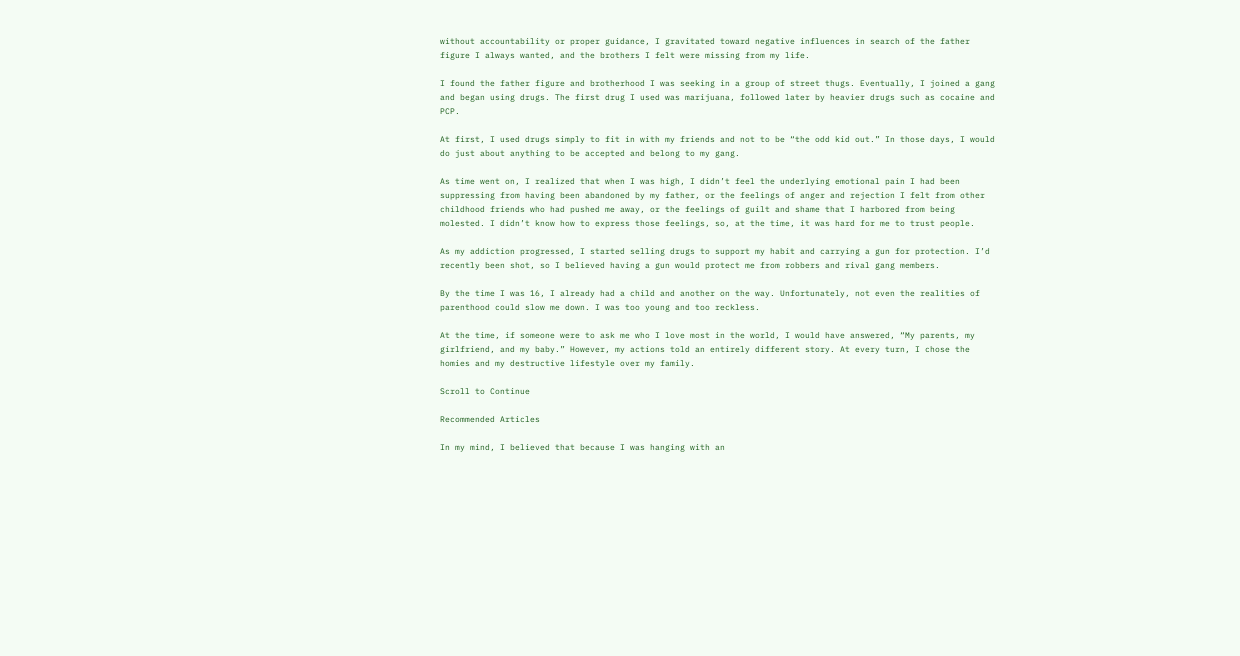without accountability or proper guidance, I gravitated toward negative influences in search of the father figure I always wanted, and the brothers I felt were missing from my life.

I found the father figure and brotherhood I was seeking in a group of street thugs. Eventually, I joined a gang and began using drugs. The first drug I used was marijuana, followed later by heavier drugs such as cocaine and PCP.

At first, I used drugs simply to fit in with my friends and not to be “the odd kid out.” In those days, I would do just about anything to be accepted and belong to my gang.

As time went on, I realized that when I was high, I didn’t feel the underlying emotional pain I had been suppressing from having been abandoned by my father, or the feelings of anger and rejection I felt from other childhood friends who had pushed me away, or the feelings of guilt and shame that I harbored from being molested. I didn’t know how to express those feelings, so, at the time, it was hard for me to trust people.

As my addiction progressed, I started selling drugs to support my habit and carrying a gun for protection. I’d recently been shot, so I believed having a gun would protect me from robbers and rival gang members.

By the time I was 16, I already had a child and another on the way. Unfortunately, not even the realities of parenthood could slow me down. I was too young and too reckless.

At the time, if someone were to ask me who I love most in the world, I would have answered, “My parents, my girlfriend, and my baby.” However, my actions told an entirely different story. At every turn, I chose the homies and my destructive lifestyle over my family.

Scroll to Continue

Recommended Articles

In my mind, I believed that because I was hanging with an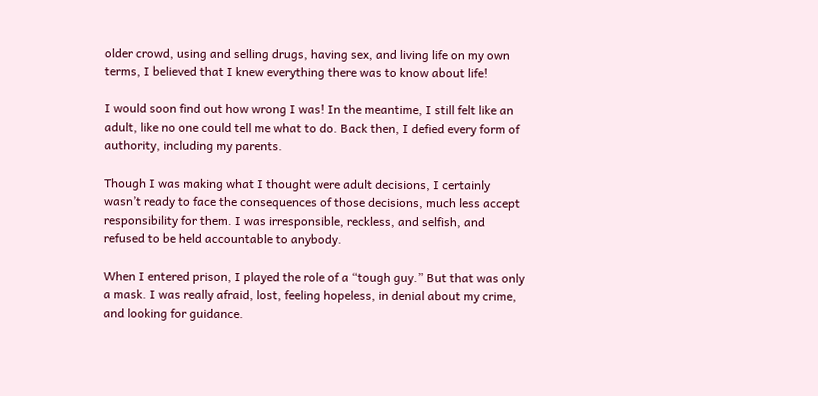older crowd, using and selling drugs, having sex, and living life on my own terms, I believed that I knew everything there was to know about life!

I would soon find out how wrong I was! In the meantime, I still felt like an adult, like no one could tell me what to do. Back then, I defied every form of authority, including my parents.

Though I was making what I thought were adult decisions, I certainly wasn’t ready to face the consequences of those decisions, much less accept responsibility for them. I was irresponsible, reckless, and selfish, and refused to be held accountable to anybody.

When I entered prison, I played the role of a “tough guy.” But that was only a mask. I was really afraid, lost, feeling hopeless, in denial about my crime, and looking for guidance.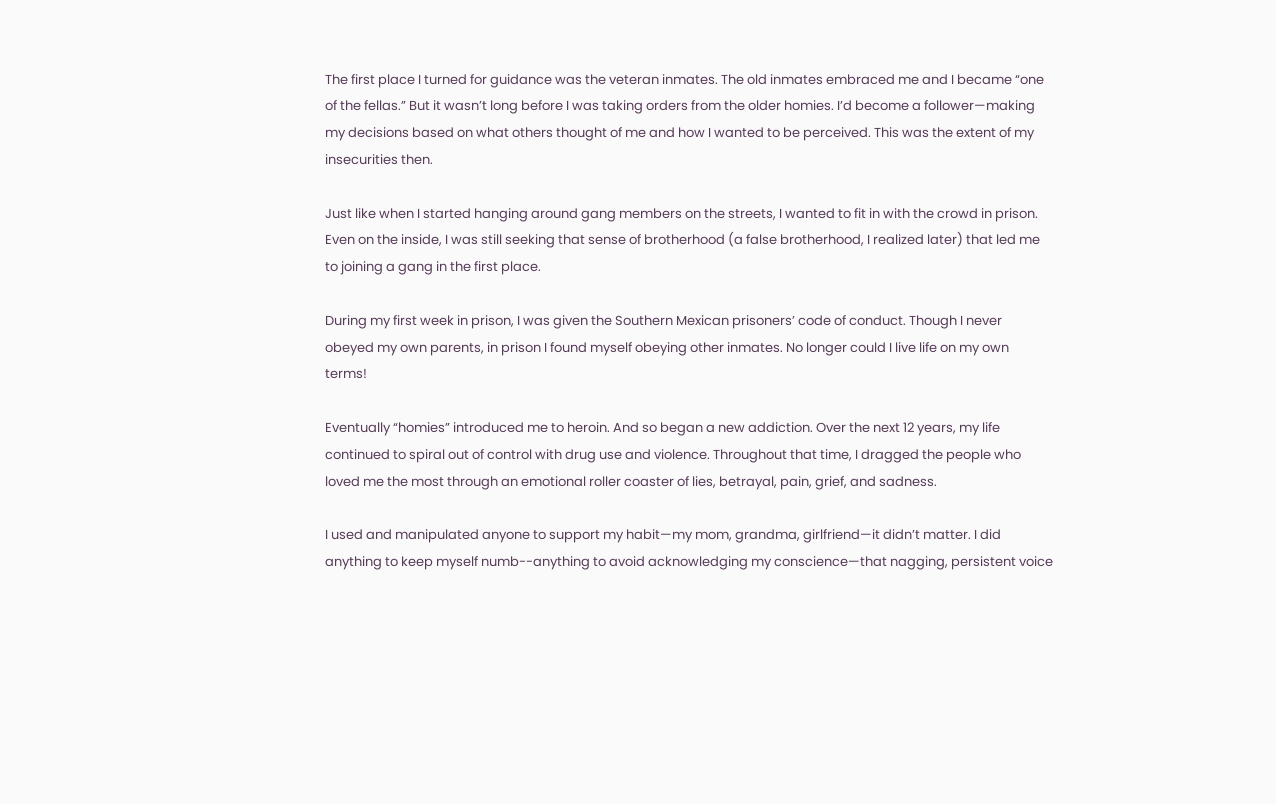The first place I turned for guidance was the veteran inmates. The old inmates embraced me and I became “one of the fellas.” But it wasn’t long before I was taking orders from the older homies. I’d become a follower—making my decisions based on what others thought of me and how I wanted to be perceived. This was the extent of my insecurities then.

Just like when I started hanging around gang members on the streets, I wanted to fit in with the crowd in prison. Even on the inside, I was still seeking that sense of brotherhood (a false brotherhood, I realized later) that led me to joining a gang in the first place.

During my first week in prison, I was given the Southern Mexican prisoners’ code of conduct. Though I never obeyed my own parents, in prison I found myself obeying other inmates. No longer could I live life on my own terms!

Eventually “homies” introduced me to heroin. And so began a new addiction. Over the next 12 years, my life continued to spiral out of control with drug use and violence. Throughout that time, I dragged the people who loved me the most through an emotional roller coaster of lies, betrayal, pain, grief, and sadness.

I used and manipulated anyone to support my habit—my mom, grandma, girlfriend—it didn’t matter. I did anything to keep myself numb--anything to avoid acknowledging my conscience—that nagging, persistent voice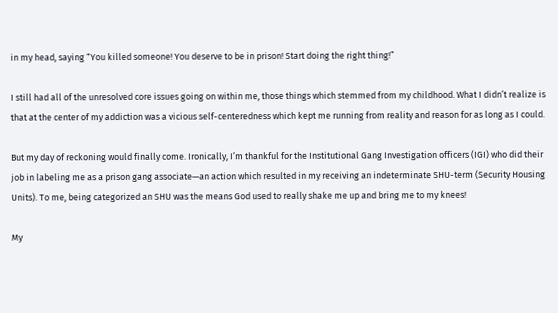in my head, saying “You killed someone! You deserve to be in prison! Start doing the right thing!”

I still had all of the unresolved core issues going on within me, those things which stemmed from my childhood. What I didn’t realize is that at the center of my addiction was a vicious self-centeredness which kept me running from reality and reason for as long as I could.

But my day of reckoning would finally come. Ironically, I’m thankful for the Institutional Gang Investigation officers (IGI) who did their job in labeling me as a prison gang associate—an action which resulted in my receiving an indeterminate SHU-term (Security Housing Units). To me, being categorized an SHU was the means God used to really shake me up and bring me to my knees!

My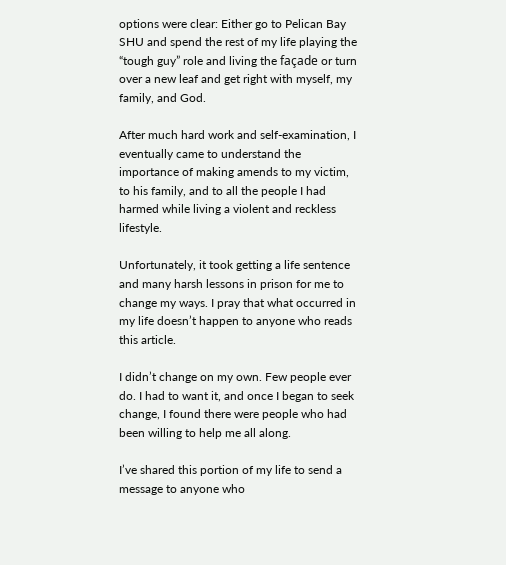options were clear: Either go to Pelican Bay SHU and spend the rest of my life playing the “tough guy” role and living the façade or turn over a new leaf and get right with myself, my family, and God.

After much hard work and self-examination, I eventually came to understand the importance of making amends to my victim, to his family, and to all the people I had harmed while living a violent and reckless lifestyle.

Unfortunately, it took getting a life sentence and many harsh lessons in prison for me to change my ways. I pray that what occurred in my life doesn’t happen to anyone who reads this article.

I didn’t change on my own. Few people ever do. I had to want it, and once I began to seek change, I found there were people who had been willing to help me all along.

I’ve shared this portion of my life to send a message to anyone who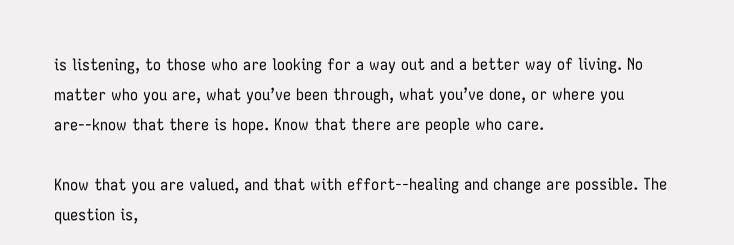is listening, to those who are looking for a way out and a better way of living. No matter who you are, what you’ve been through, what you’ve done, or where you are--know that there is hope. Know that there are people who care.

Know that you are valued, and that with effort--healing and change are possible. The question is,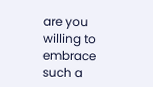are you willing to embrace such a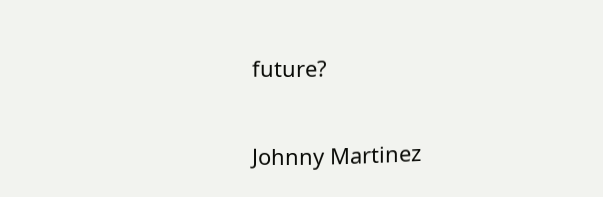future?

Johnny Martinez